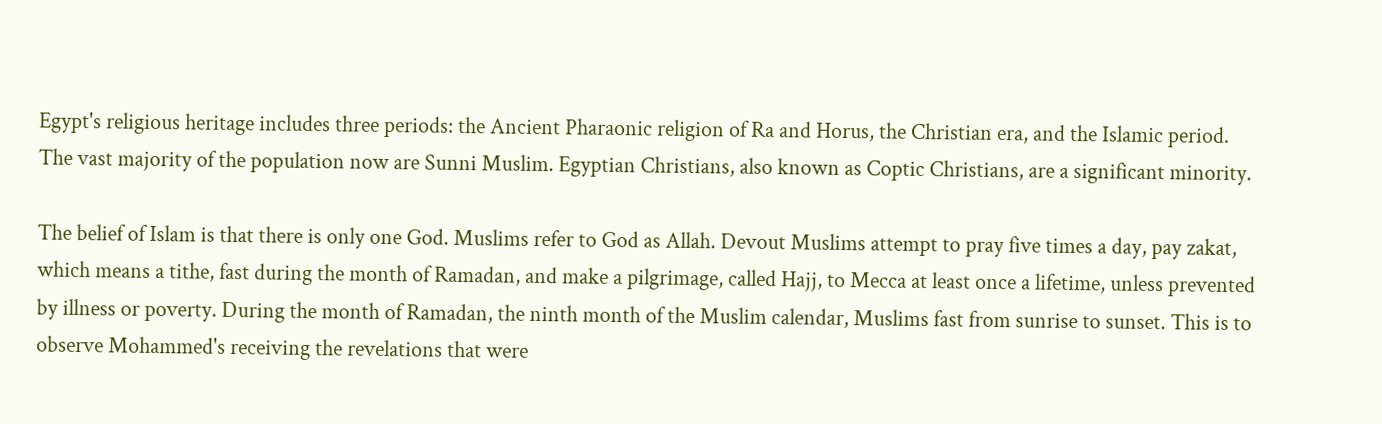Egypt's religious heritage includes three periods: the Ancient Pharaonic religion of Ra and Horus, the Christian era, and the Islamic period. The vast majority of the population now are Sunni Muslim. Egyptian Christians, also known as Coptic Christians, are a significant minority.

The belief of Islam is that there is only one God. Muslims refer to God as Allah. Devout Muslims attempt to pray five times a day, pay zakat, which means a tithe, fast during the month of Ramadan, and make a pilgrimage, called Hajj, to Mecca at least once a lifetime, unless prevented by illness or poverty. During the month of Ramadan, the ninth month of the Muslim calendar, Muslims fast from sunrise to sunset. This is to observe Mohammed's receiving the revelations that were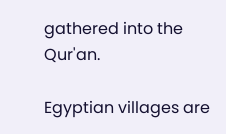gathered into the Qur'an.

Egyptian villages are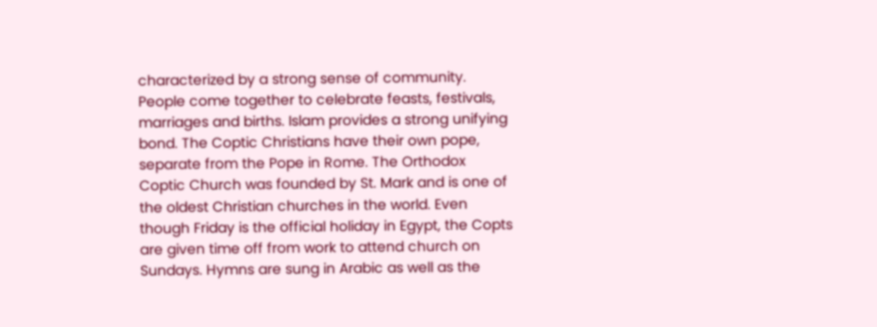characterized by a strong sense of community. People come together to celebrate feasts, festivals, marriages and births. Islam provides a strong unifying bond. The Coptic Christians have their own pope, separate from the Pope in Rome. The Orthodox Coptic Church was founded by St. Mark and is one of the oldest Christian churches in the world. Even though Friday is the official holiday in Egypt, the Copts are given time off from work to attend church on Sundays. Hymns are sung in Arabic as well as the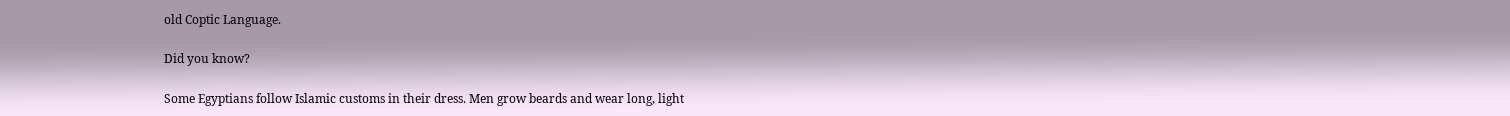old Coptic Language.

Did you know?

Some Egyptians follow Islamic customs in their dress. Men grow beards and wear long, light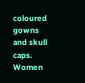coloured gowns and skull caps. Women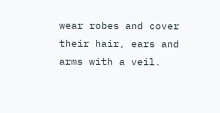wear robes and cover their hair, ears and arms with a veil.